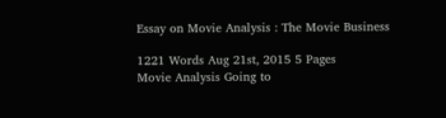Essay on Movie Analysis : The Movie Business

1221 Words Aug 21st, 2015 5 Pages
Movie Analysis Going to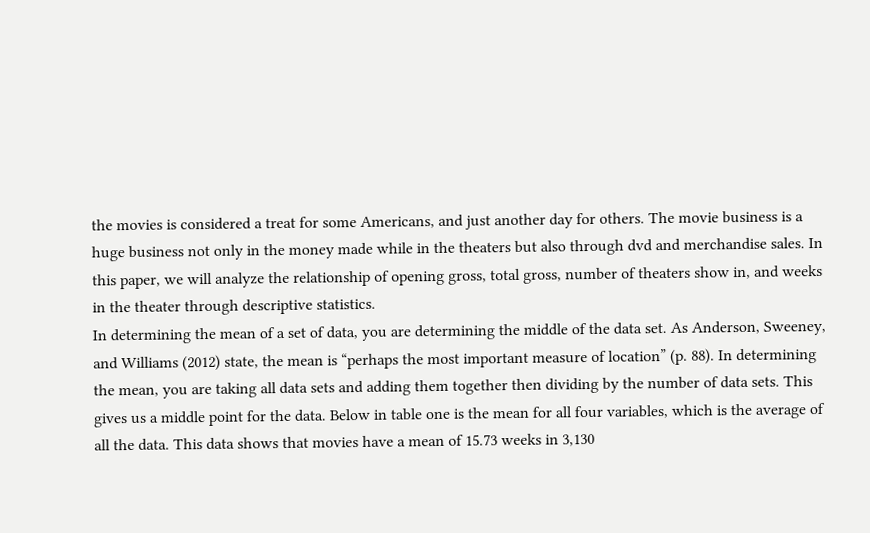the movies is considered a treat for some Americans, and just another day for others. The movie business is a huge business not only in the money made while in the theaters but also through dvd and merchandise sales. In this paper, we will analyze the relationship of opening gross, total gross, number of theaters show in, and weeks in the theater through descriptive statistics.
In determining the mean of a set of data, you are determining the middle of the data set. As Anderson, Sweeney, and Williams (2012) state, the mean is “perhaps the most important measure of location” (p. 88). In determining the mean, you are taking all data sets and adding them together then dividing by the number of data sets. This gives us a middle point for the data. Below in table one is the mean for all four variables, which is the average of all the data. This data shows that movies have a mean of 15.73 weeks in 3,130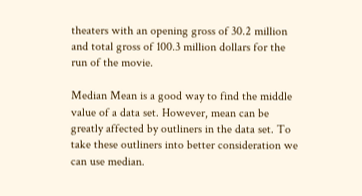theaters with an opening gross of 30.2 million and total gross of 100.3 million dollars for the run of the movie.

Median Mean is a good way to find the middle value of a data set. However, mean can be greatly affected by outliners in the data set. To take these outliners into better consideration we can use median.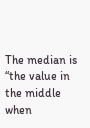The median is “the value in the middle when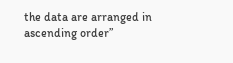the data are arranged in ascending order”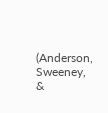(Anderson, Sweeney, &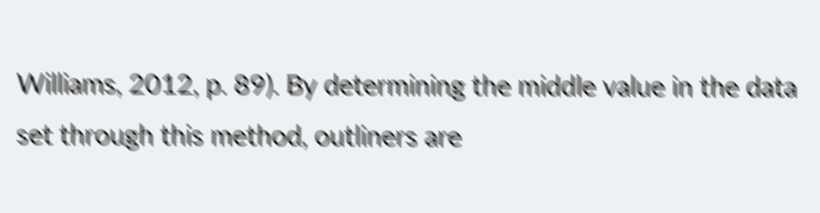Williams, 2012, p. 89). By determining the middle value in the data set through this method, outliners are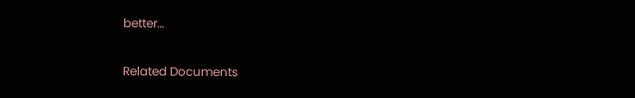better…

Related Documents